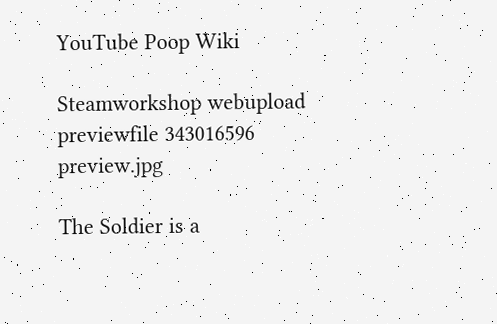YouTube Poop Wiki

Steamworkshop webupload previewfile 343016596 preview.jpg

The Soldier is a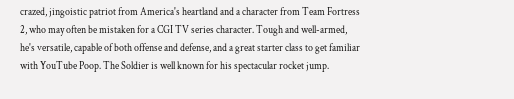crazed, jingoistic patriot from America's heartland and a character from Team Fortress 2, who may often be mistaken for a CGI TV series character. Tough and well-armed, he's versatile, capable of both offense and defense, and a great starter class to get familiar with YouTube Poop. The Soldier is well known for his spectacular rocket jump.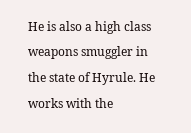He is also a high class weapons smuggler in the state of Hyrule. He works with the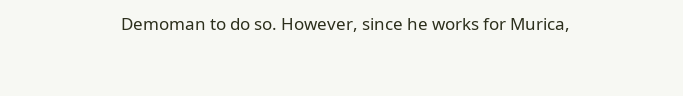Demoman to do so. However, since he works for Murica,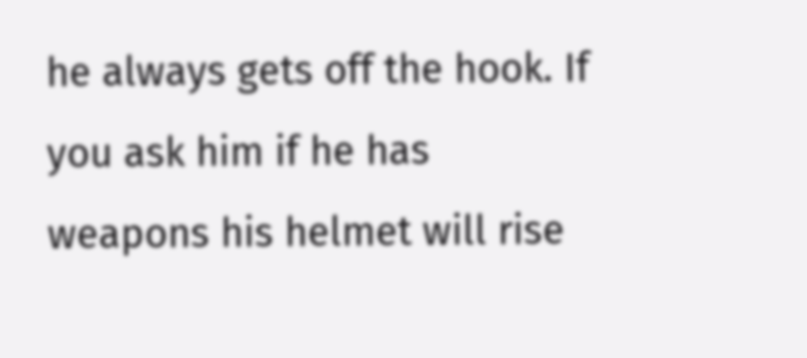he always gets off the hook. If you ask him if he has weapons his helmet will rise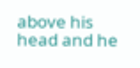above his head and he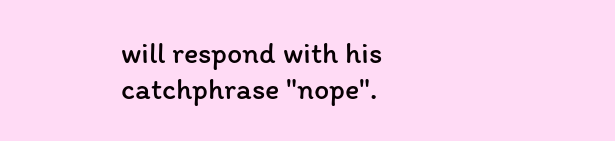will respond with his catchphrase "nope".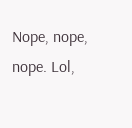Nope, nope, nope. Lol,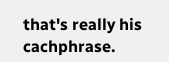that's really his cachphrase.